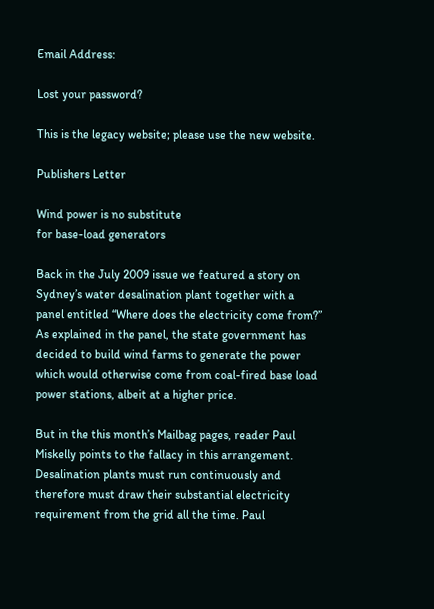Email Address:

Lost your password?

This is the legacy website; please use the new website.

Publishers Letter

Wind power is no substitute
for base-load generators

Back in the July 2009 issue we featured a story on Sydney’s water desalination plant together with a panel entitled “Where does the electricity come from?” As explained in the panel, the state government has decided to build wind farms to generate the power which would otherwise come from coal-fired base load power stations, albeit at a higher price.

But in the this month’s Mailbag pages, reader Paul Miskelly points to the fallacy in this arrangement. Desalination plants must run continuously and therefore must draw their substantial electricity requirement from the grid all the time. Paul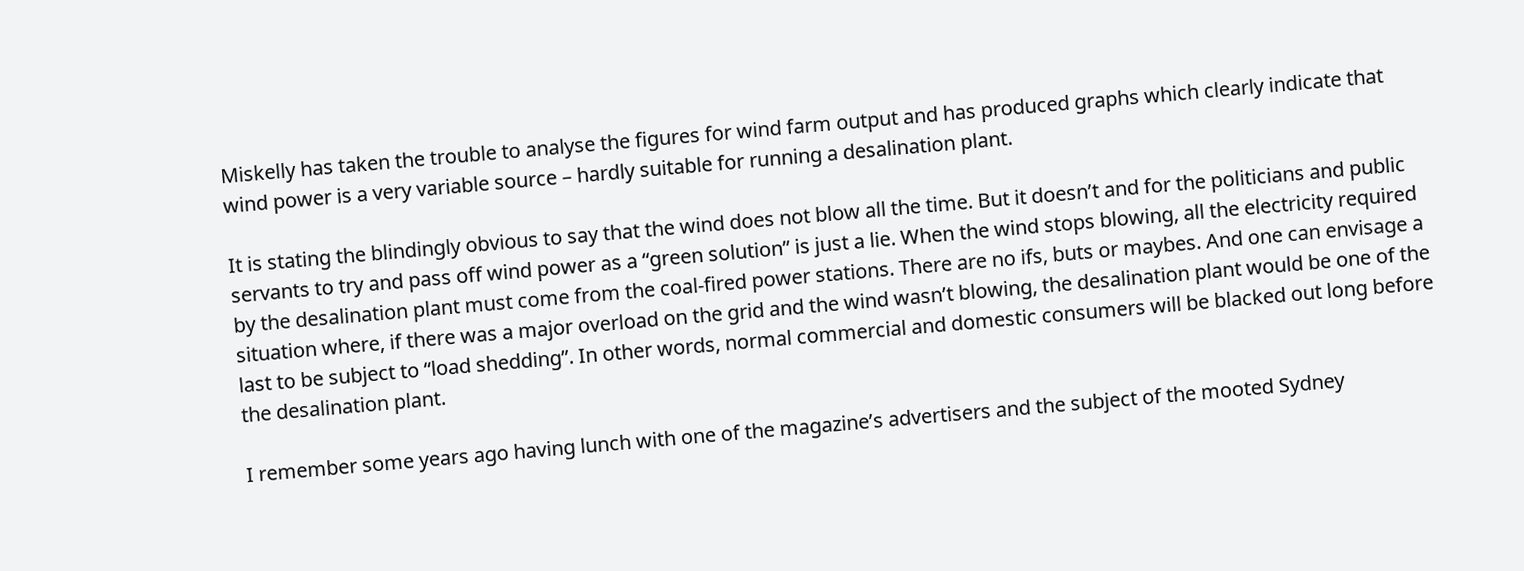Miskelly has taken the trouble to analyse the figures for wind farm output and has produced graphs which clearly indicate that wind power is a very variable source – hardly suitable for running a desalination plant.

It is stating the blindingly obvious to say that the wind does not blow all the time. But it doesn’t and for the politicians and public servants to try and pass off wind power as a “green solution” is just a lie. When the wind stops blowing, all the electricity required by the desalination plant must come from the coal-fired power stations. There are no ifs, buts or maybes. And one can envisage a situation where, if there was a major overload on the grid and the wind wasn’t blowing, the desalination plant would be one of the last to be subject to “load shedding”. In other words, normal commercial and domestic consumers will be blacked out long before the desalination plant.

I remember some years ago having lunch with one of the magazine’s advertisers and the subject of the mooted Sydney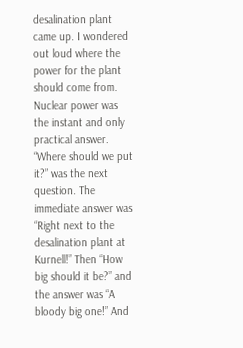desalination plant came up. I wondered out loud where the power for the plant should come from. Nuclear power was the instant and only practical answer. “Where should we put it?” was the next question. The immediate answer was “Right next to the desalination plant at Kurnell!” Then “How big should it be?” and the answer was “A bloody big one!” And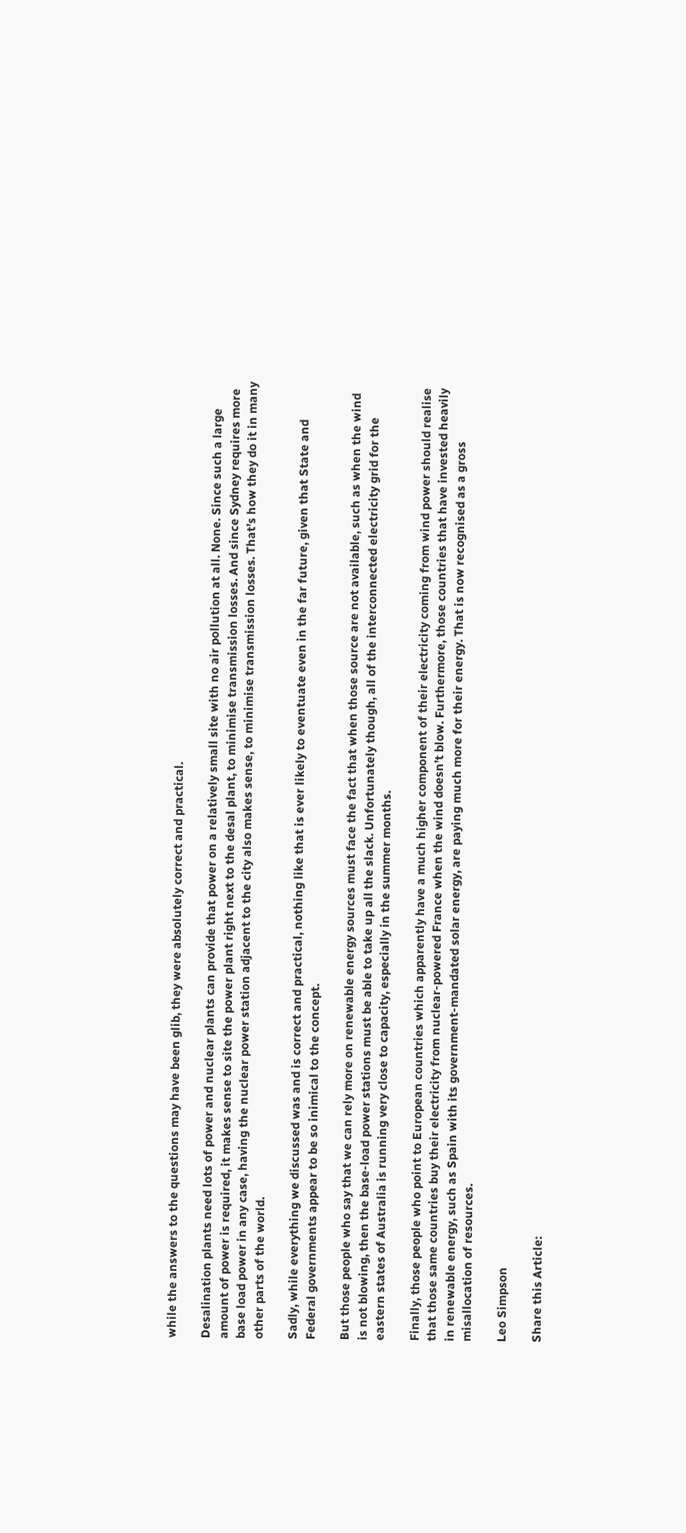while the answers to the questions may have been glib, they were absolutely correct and practical.

Desalination plants need lots of power and nuclear plants can provide that power on a relatively small site with no air pollution at all. None. Since such a large amount of power is required, it makes sense to site the power plant right next to the desal plant, to minimise transmission losses. And since Sydney requires more base load power in any case, having the nuclear power station adjacent to the city also makes sense, to minimise transmission losses. That’s how they do it in many other parts of the world.

Sadly, while everything we discussed was and is correct and practical, nothing like that is ever likely to eventuate even in the far future, given that State and Federal governments appear to be so inimical to the concept.

But those people who say that we can rely more on renewable energy sources must face the fact that when those source are not available, such as when the wind is not blowing, then the base-load power stations must be able to take up all the slack. Unfortunately though, all of the interconnected electricity grid for the eastern states of Australia is running very close to capacity, especially in the summer months.

Finally, those people who point to European countries which apparently have a much higher component of their electricity coming from wind power should realise that those same countries buy their electricity from nuclear-powered France when the wind doesn’t blow. Furthermore, those countries that have invested heavily in renewable energy, such as Spain with its government-mandated solar energy, are paying much more for their energy. That is now recognised as a gross misallocation of resources.

Leo Simpson

Share this Article: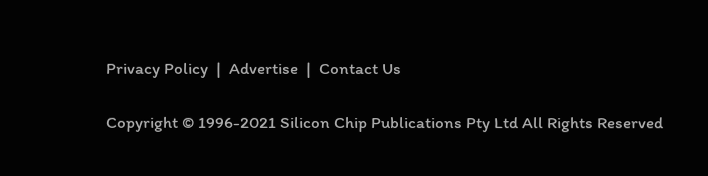Privacy Policy  |  Advertise  |  Contact Us

Copyright © 1996-2021 Silicon Chip Publications Pty Ltd All Rights Reserved